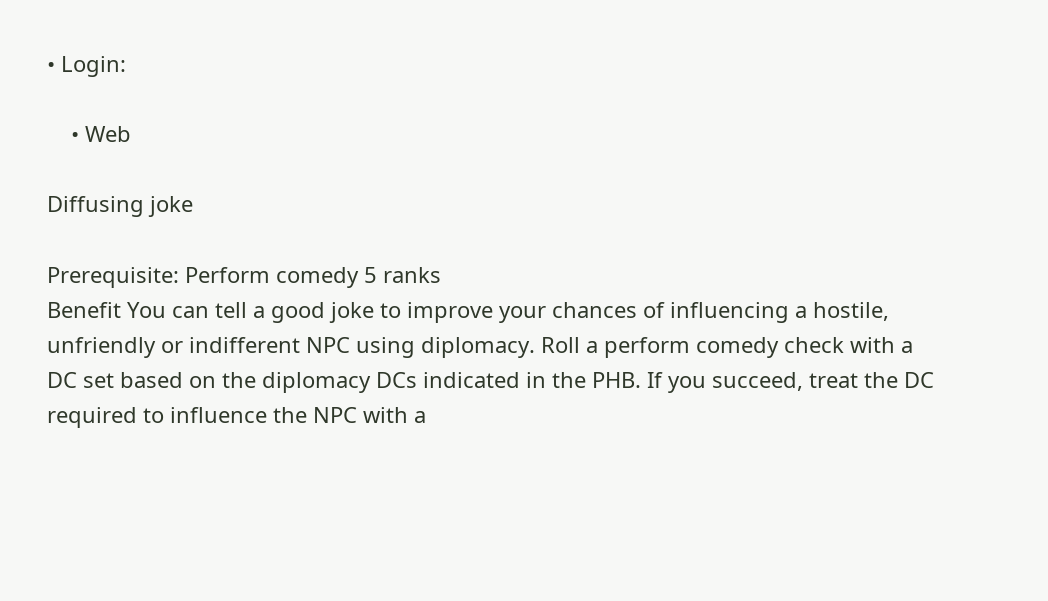• Login:

    • Web

Diffusing joke

Prerequisite: Perform comedy 5 ranks
Benefit You can tell a good joke to improve your chances of influencing a hostile, unfriendly or indifferent NPC using diplomacy. Roll a perform comedy check with a DC set based on the diplomacy DCs indicated in the PHB. If you succeed, treat the DC required to influence the NPC with a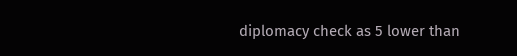diplomacy check as 5 lower than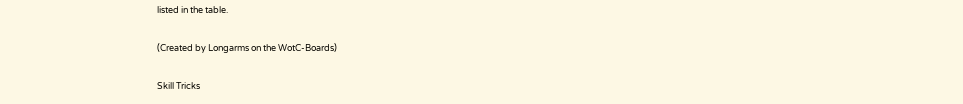listed in the table.

(Created by Longarms on the WotC-Boards)

Skill Tricks